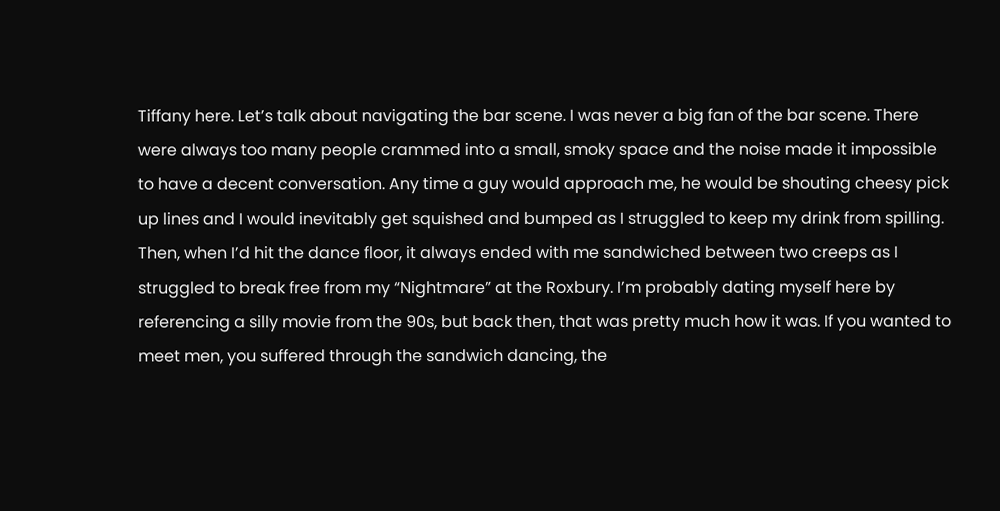Tiffany here. Let’s talk about navigating the bar scene. I was never a big fan of the bar scene. There were always too many people crammed into a small, smoky space and the noise made it impossible to have a decent conversation. Any time a guy would approach me, he would be shouting cheesy pick up lines and I would inevitably get squished and bumped as I struggled to keep my drink from spilling. Then, when I’d hit the dance floor, it always ended with me sandwiched between two creeps as I struggled to break free from my “Nightmare” at the Roxbury. I’m probably dating myself here by referencing a silly movie from the 90s, but back then, that was pretty much how it was. If you wanted to meet men, you suffered through the sandwich dancing, the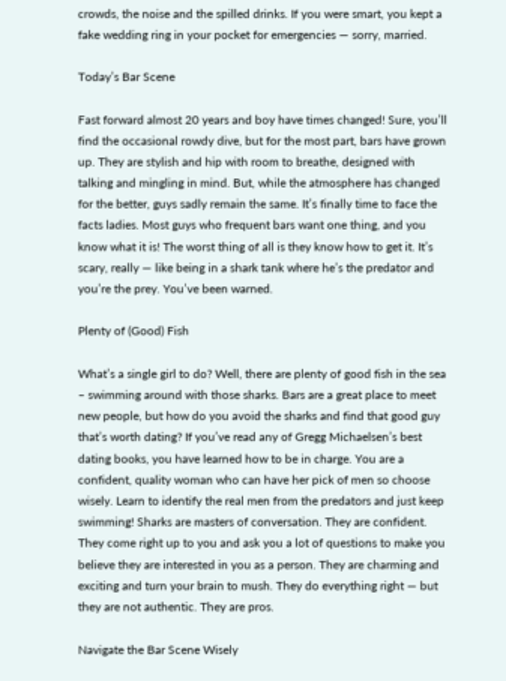crowds, the noise and the spilled drinks. If you were smart, you kept a fake wedding ring in your pocket for emergencies — sorry, married.

Today’s Bar Scene

Fast forward almost 20 years and boy have times changed! Sure, you’ll find the occasional rowdy dive, but for the most part, bars have grown up. They are stylish and hip with room to breathe, designed with talking and mingling in mind. But, while the atmosphere has changed for the better, guys sadly remain the same. It’s finally time to face the facts ladies. Most guys who frequent bars want one thing, and you know what it is! The worst thing of all is they know how to get it. It’s scary, really — like being in a shark tank where he’s the predator and you’re the prey. You’ve been warned.

Plenty of (Good) Fish

What’s a single girl to do? Well, there are plenty of good fish in the sea – swimming around with those sharks. Bars are a great place to meet new people, but how do you avoid the sharks and find that good guy that’s worth dating? If you’ve read any of Gregg Michaelsen’s best dating books, you have learned how to be in charge. You are a confident, quality woman who can have her pick of men so choose wisely. Learn to identify the real men from the predators and just keep swimming! Sharks are masters of conversation. They are confident. They come right up to you and ask you a lot of questions to make you believe they are interested in you as a person. They are charming and exciting and turn your brain to mush. They do everything right — but they are not authentic. They are pros.

Navigate the Bar Scene Wisely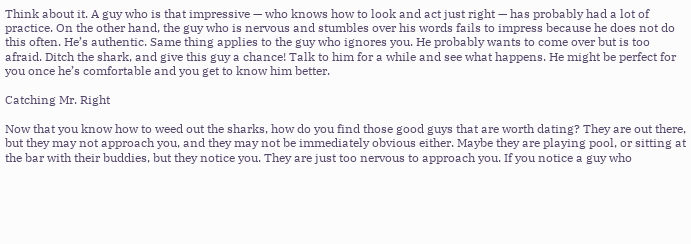Think about it. A guy who is that impressive — who knows how to look and act just right — has probably had a lot of practice. On the other hand, the guy who is nervous and stumbles over his words fails to impress because he does not do this often. He’s authentic. Same thing applies to the guy who ignores you. He probably wants to come over but is too afraid. Ditch the shark, and give this guy a chance! Talk to him for a while and see what happens. He might be perfect for you once he’s comfortable and you get to know him better.

Catching Mr. Right

Now that you know how to weed out the sharks, how do you find those good guys that are worth dating? They are out there, but they may not approach you, and they may not be immediately obvious either. Maybe they are playing pool, or sitting at the bar with their buddies, but they notice you. They are just too nervous to approach you. If you notice a guy who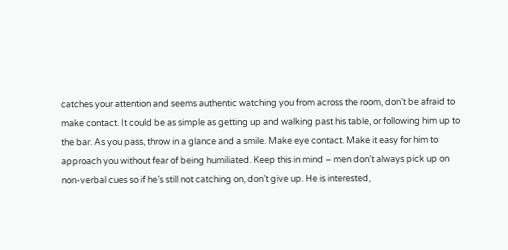catches your attention and seems authentic watching you from across the room, don’t be afraid to make contact. It could be as simple as getting up and walking past his table, or following him up to the bar. As you pass, throw in a glance and a smile. Make eye contact. Make it easy for him to approach you without fear of being humiliated. Keep this in mind – men don’t always pick up on non-verbal cues so if he’s still not catching on, don’t give up. He is interested,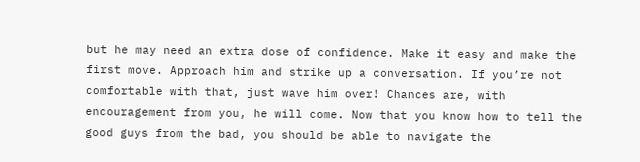but he may need an extra dose of confidence. Make it easy and make the first move. Approach him and strike up a conversation. If you’re not comfortable with that, just wave him over! Chances are, with encouragement from you, he will come. Now that you know how to tell the good guys from the bad, you should be able to navigate the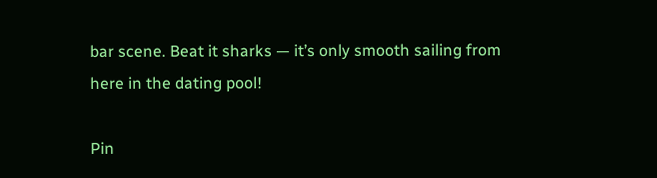bar scene. Beat it sharks — it’s only smooth sailing from here in the dating pool!

Pin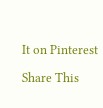It on Pinterest

Share This